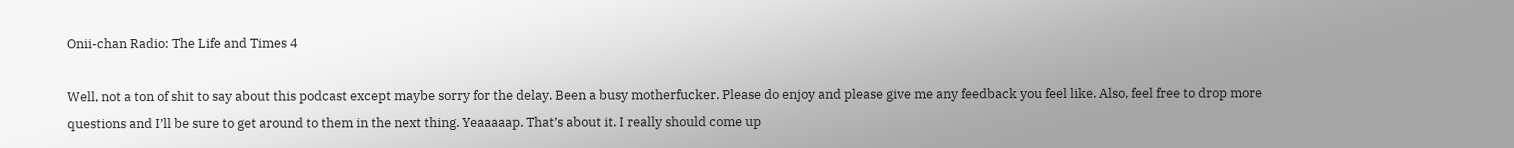Onii-chan Radio: The Life and Times 4

Well, not a ton of shit to say about this podcast except maybe sorry for the delay. Been a busy motherfucker. Please do enjoy and please give me any feedback you feel like. Also, feel free to drop more questions and I’ll be sure to get around to them in the next thing. Yeaaaaap. That’s about it. I really should come up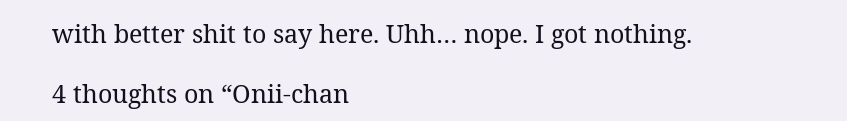with better shit to say here. Uhh… nope. I got nothing.

4 thoughts on “Onii-chan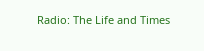Radio: The Life and Times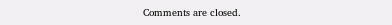Comments are closed.